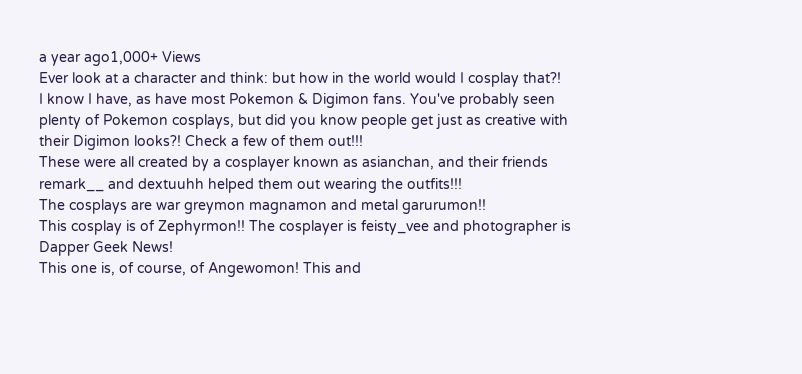a year ago1,000+ Views
Ever look at a character and think: but how in the world would I cosplay that?!
I know I have, as have most Pokemon & Digimon fans. You've probably seen plenty of Pokemon cosplays, but did you know people get just as creative with their Digimon looks?! Check a few of them out!!!
These were all created by a cosplayer known as asianchan, and their friends remark__ and dextuuhh helped them out wearing the outfits!!!
The cosplays are war greymon magnamon and metal garurumon!!
This cosplay is of Zephyrmon!! The cosplayer is feisty_vee and photographer is Dapper Geek News!
This one is, of course, of Angewomon! This and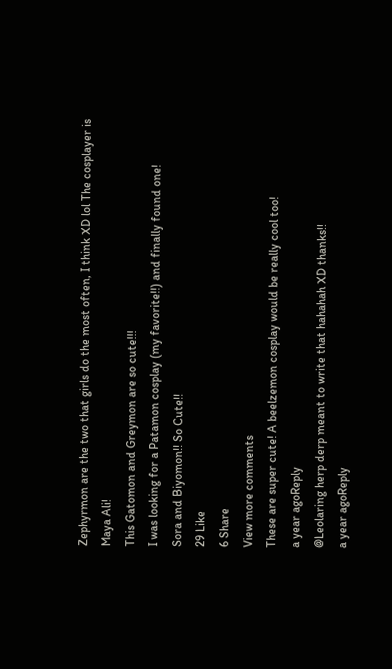Zephyrmon are the two that girls do the most often, I think XD lol The cosplayer is Maya Ali!
This Gatomon and Greymon are so cute!!!
I was looking for a Patamon cosplay (my favorite!!) and finally found one!
Sora and Biyomon!! So Cute!!
29 Like
6 Share
View more comments
These are super cute! A beelzemon cosplay would be really cool too!
a year agoReply
@Leolaring herp derp meant to write that hahahah XD thanks!!
a year agoReply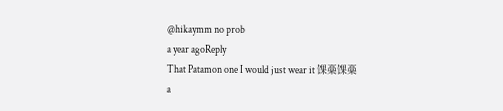@hikaymm no prob
a year agoReply
That Patamon one I would just wear it 馃槀馃槀
a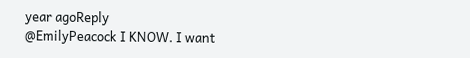year agoReply
@EmilyPeacock I KNOW. I want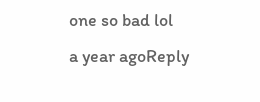one so bad lol
a year agoReply